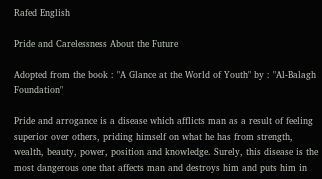Rafed English

Pride and Carelessness About the Future

Adopted from the book : "A Glance at the World of Youth" by : "Al-Balagh Foundation"

Pride and arrogance is a disease which afflicts man as a result of feeling superior over others, priding himself on what he has from strength, wealth, beauty, power, position and knowledge. Surely, this disease is the most dangerous one that affects man and destroys him and puts him in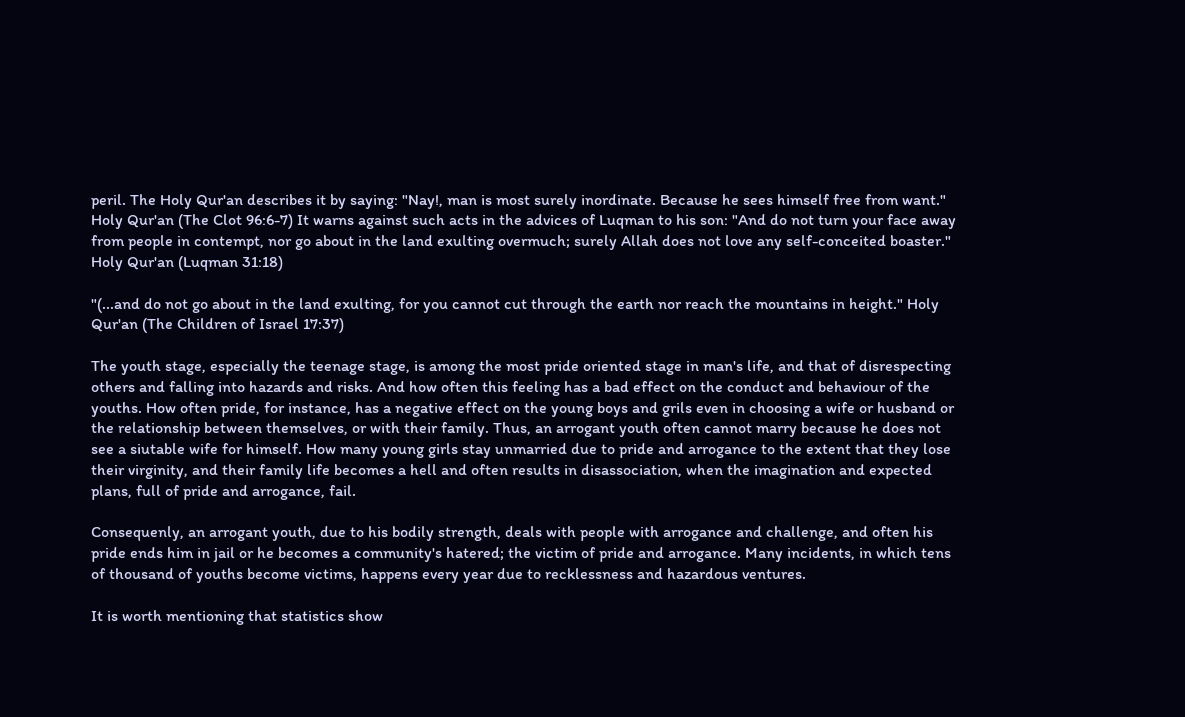peril. The Holy Qur'an describes it by saying: "Nay!, man is most surely inordinate. Because he sees himself free from want." Holy Qur'an (The Clot 96:6-7) It warns against such acts in the advices of Luqman to his son: "And do not turn your face away from people in contempt, nor go about in the land exulting overmuch; surely Allah does not love any self-conceited boaster." Holy Qur'an (Luqman 31:18)

"(...and do not go about in the land exulting, for you cannot cut through the earth nor reach the mountains in height." Holy Qur'an (The Children of Israel 17:37)

The youth stage, especially the teenage stage, is among the most pride oriented stage in man's life, and that of disrespecting others and falling into hazards and risks. And how often this feeling has a bad effect on the conduct and behaviour of the youths. How often pride, for instance, has a negative effect on the young boys and grils even in choosing a wife or husband or the relationship between themselves, or with their family. Thus, an arrogant youth often cannot marry because he does not see a siutable wife for himself. How many young girls stay unmarried due to pride and arrogance to the extent that they lose their virginity, and their family life becomes a hell and often results in disassociation, when the imagination and expected plans, full of pride and arrogance, fail.

Consequenly, an arrogant youth, due to his bodily strength, deals with people with arrogance and challenge, and often his pride ends him in jail or he becomes a community's hatered; the victim of pride and arrogance. Many incidents, in which tens of thousand of youths become victims, happens every year due to recklessness and hazardous ventures.

It is worth mentioning that statistics show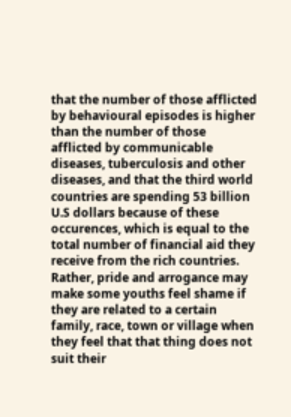that the number of those afflicted by behavioural episodes is higher than the number of those afflicted by communicable diseases, tuberculosis and other diseases, and that the third world countries are spending 53 billion U.S dollars because of these occurences, which is equal to the total number of financial aid they receive from the rich countries. Rather, pride and arrogance may make some youths feel shame if they are related to a certain family, race, town or village when they feel that that thing does not suit their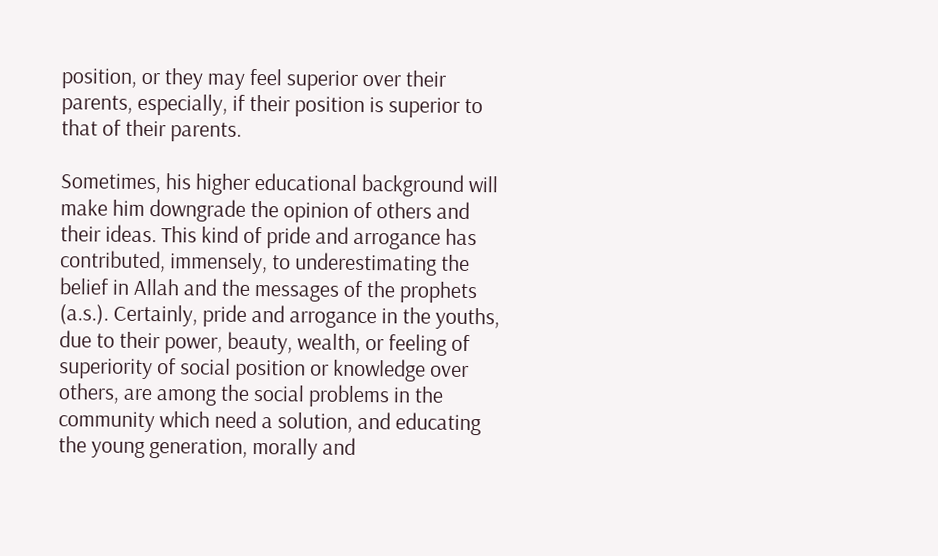position, or they may feel superior over their parents, especially, if their position is superior to that of their parents.

Sometimes, his higher educational background will make him downgrade the opinion of others and their ideas. This kind of pride and arrogance has contributed, immensely, to underestimating the belief in Allah and the messages of the prophets (a.s.). Certainly, pride and arrogance in the youths, due to their power, beauty, wealth, or feeling of superiority of social position or knowledge over others, are among the social problems in the community which need a solution, and educating the young generation, morally and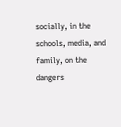socially, in the schools, media, and family, on the dangers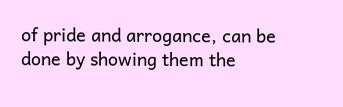of pride and arrogance, can be done by showing them the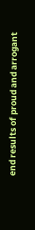end results of proud and arrogant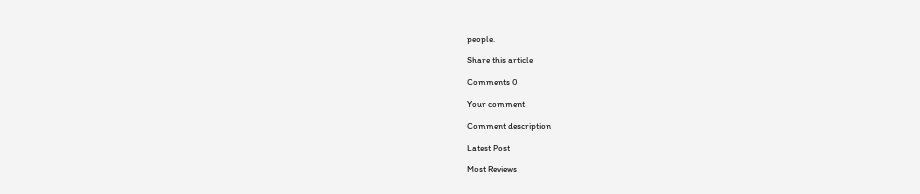people.

Share this article

Comments 0

Your comment

Comment description

Latest Post

Most Reviews